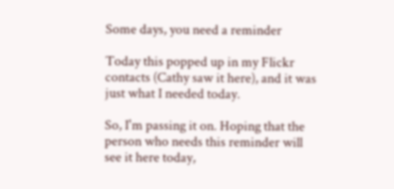Some days, you need a reminder

Today this popped up in my Flickr contacts (Cathy saw it here), and it was just what I needed today.

So, I'm passing it on. Hoping that the person who needs this reminder will see it here today,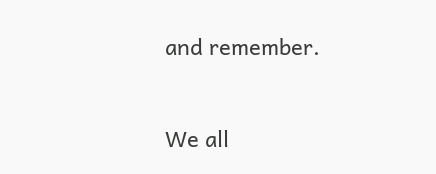and remember.


We all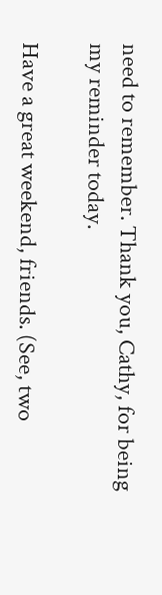need to remember. Thank you, Cathy, for being my reminder today.

Have a great weekend, friends. (See, two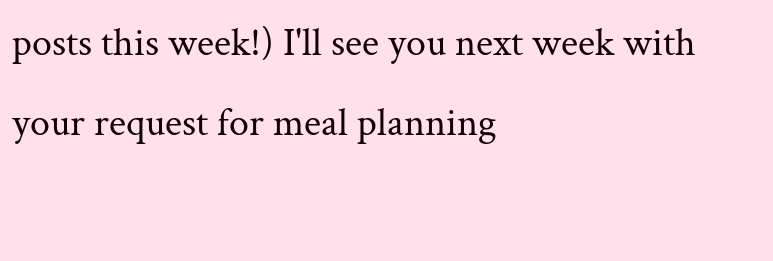posts this week!) I'll see you next week with your request for meal planning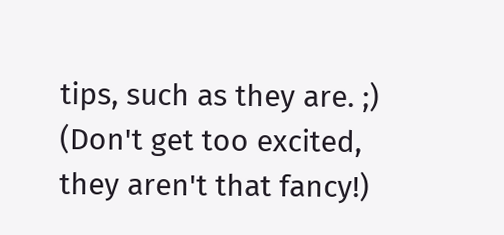tips, such as they are. ;) (Don't get too excited, they aren't that fancy!)